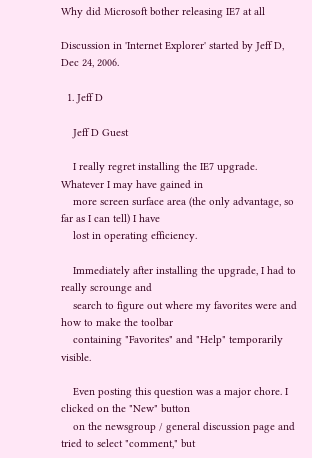Why did Microsoft bother releasing IE7 at all

Discussion in 'Internet Explorer' started by Jeff D, Dec 24, 2006.

  1. Jeff D

    Jeff D Guest

    I really regret installing the IE7 upgrade. Whatever I may have gained in
    more screen surface area (the only advantage, so far as I can tell) I have
    lost in operating efficiency.

    Immediately after installing the upgrade, I had to really scrounge and
    search to figure out where my favorites were and how to make the toolbar
    containing "Favorites" and "Help" temporarily visible.

    Even posting this question was a major chore. I clicked on the "New" button
    on the newsgroup / general discussion page and tried to select "comment," but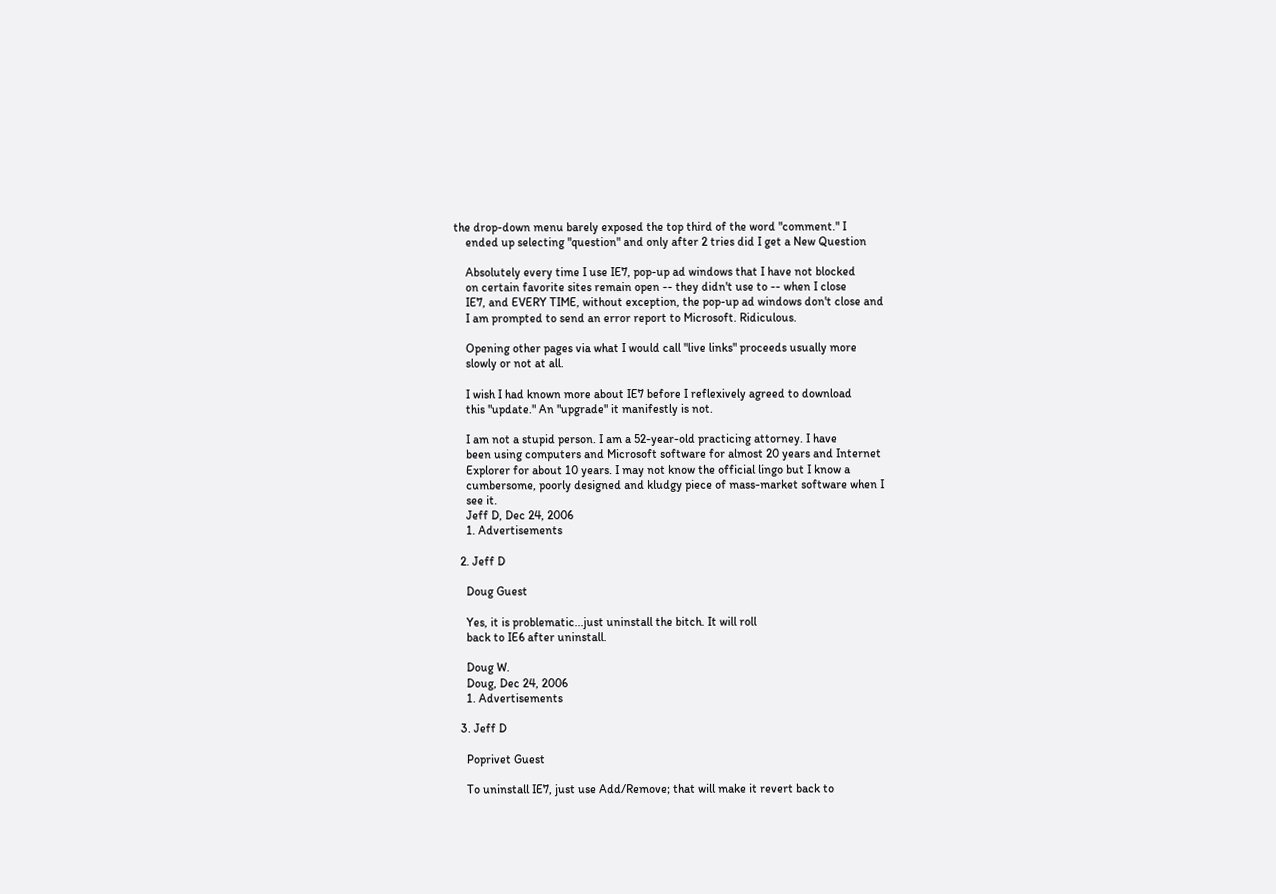the drop-down menu barely exposed the top third of the word "comment." I
    ended up selecting "question" and only after 2 tries did I get a New Question

    Absolutely every time I use IE7, pop-up ad windows that I have not blocked
    on certain favorite sites remain open -- they didn't use to -- when I close
    IE7, and EVERY TIME, without exception, the pop-up ad windows don't close and
    I am prompted to send an error report to Microsoft. Ridiculous.

    Opening other pages via what I would call "live links" proceeds usually more
    slowly or not at all.

    I wish I had known more about IE7 before I reflexively agreed to download
    this "update." An "upgrade" it manifestly is not.

    I am not a stupid person. I am a 52-year-old practicing attorney. I have
    been using computers and Microsoft software for almost 20 years and Internet
    Explorer for about 10 years. I may not know the official lingo but I know a
    cumbersome, poorly designed and kludgy piece of mass-market software when I
    see it.
    Jeff D, Dec 24, 2006
    1. Advertisements

  2. Jeff D

    Doug Guest

    Yes, it is problematic...just uninstall the bitch. It will roll
    back to IE6 after uninstall.

    Doug W.
    Doug, Dec 24, 2006
    1. Advertisements

  3. Jeff D

    Poprivet Guest

    To uninstall IE7, just use Add/Remove; that will make it revert back to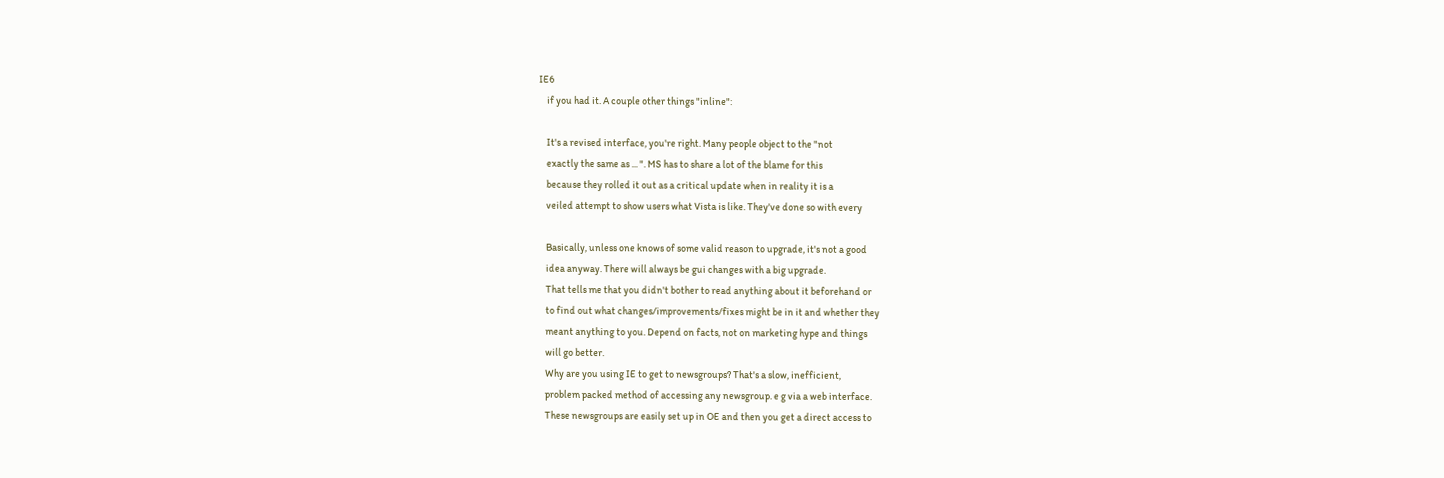IE6
    if you had it. A couple other things "inline":

    It's a revised interface, you're right. Many people object to the "not
    exactly the same as ... ". MS has to share a lot of the blame for this
    because they rolled it out as a critical update when in reality it is a
    veiled attempt to show users what Vista is like. They've done so with every

    Basically, unless one knows of some valid reason to upgrade, it's not a good
    idea anyway. There will always be gui changes with a big upgrade.
    That tells me that you didn't bother to read anything about it beforehand or
    to find out what changes/improvements/fixes might be in it and whether they
    meant anything to you. Depend on facts, not on marketing hype and things
    will go better.
    Why are you using IE to get to newsgroups? That's a slow, inefficient,
    problem packed method of accessing any newsgroup. e g via a web interface.
    These newsgroups are easily set up in OE and then you get a direct access to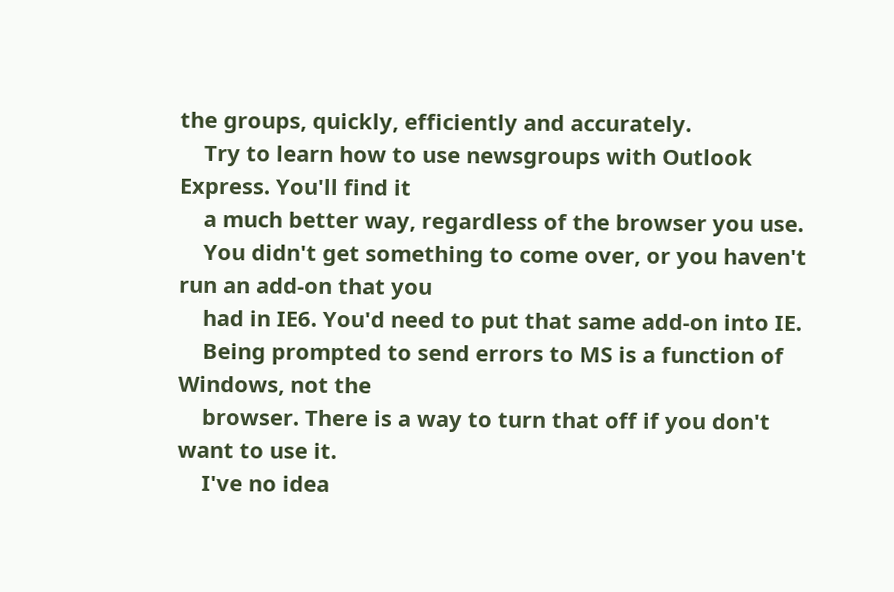the groups, quickly, efficiently and accurately.
    Try to learn how to use newsgroups with Outlook Express. You'll find it
    a much better way, regardless of the browser you use.
    You didn't get something to come over, or you haven't run an add-on that you
    had in IE6. You'd need to put that same add-on into IE.
    Being prompted to send errors to MS is a function of Windows, not the
    browser. There is a way to turn that off if you don't want to use it.
    I've no idea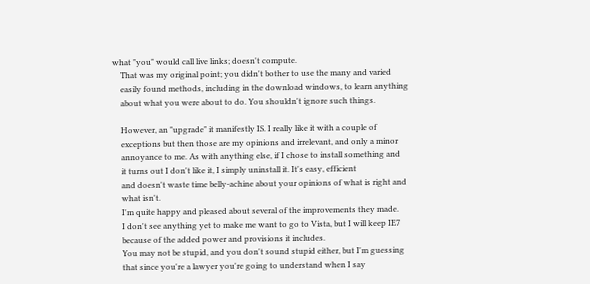what "you" would call live links; doesn't compute.
    That was my original point; you didn't bother to use the many and varied
    easily found methods, including in the download windows, to learn anything
    about what you were about to do. You shouldn't ignore such things.

    However, an "upgrade" it manifestly IS. I really like it with a couple of
    exceptions but then those are my opinions and irrelevant, and only a minor
    annoyance to me. As with anything else, if I chose to install something and
    it turns out I don't like it, I simply uninstall it. It's easy, efficient
    and doesn't waste time belly-achine about your opinions of what is right and
    what isn't.
    I'm quite happy and pleased about several of the improvements they made.
    I don't see anything yet to make me want to go to Vista, but I will keep IE7
    because of the added power and provisions it includes.
    You may not be stupid, and you don't sound stupid either, but I'm guessing
    that since you're a lawyer you're going to understand when I say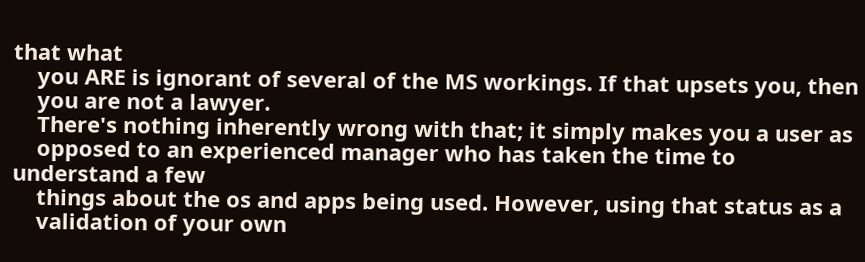that what
    you ARE is ignorant of several of the MS workings. If that upsets you, then
    you are not a lawyer.
    There's nothing inherently wrong with that; it simply makes you a user as
    opposed to an experienced manager who has taken the time to understand a few
    things about the os and apps being used. However, using that status as a
    validation of your own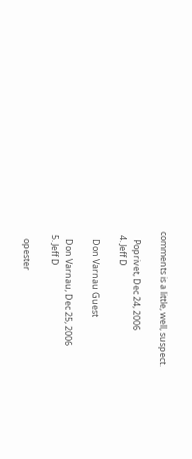comments is a little, well, suspect.

    Poprivet, Dec 24, 2006
  4. Jeff D

    Don Varnau Guest

    Don Varnau, Dec 25, 2006
  5. Jeff D

    opester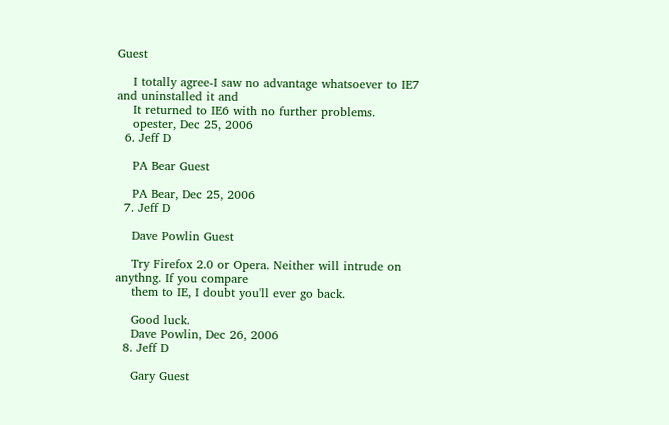Guest

    I totally agree-I saw no advantage whatsoever to IE7 and uninstalled it and
    It returned to IE6 with no further problems.
    opester, Dec 25, 2006
  6. Jeff D

    PA Bear Guest

    PA Bear, Dec 25, 2006
  7. Jeff D

    Dave Powlin Guest

    Try Firefox 2.0 or Opera. Neither will intrude on anythng. If you compare
    them to IE, I doubt you'll ever go back.

    Good luck.
    Dave Powlin, Dec 26, 2006
  8. Jeff D

    Gary Guest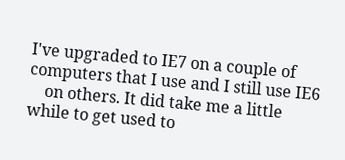I've upgraded to IE7 on a couple of computers that I use and I still use IE6
    on others. It did take me a little while to get used to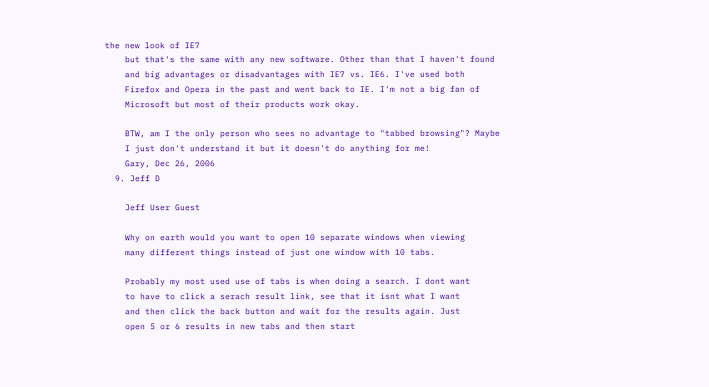the new look of IE7
    but that's the same with any new software. Other than that I haven't found
    and big advantages or disadvantages with IE7 vs. IE6. I've used both
    Firefox and Opera in the past and went back to IE. I'm not a big fan of
    Microsoft but most of their products work okay.

    BTW, am I the only person who sees no advantage to "tabbed browsing"? Maybe
    I just don't understand it but it doesn't do anything for me!
    Gary, Dec 26, 2006
  9. Jeff D

    Jeff User Guest

    Why on earth would you want to open 10 separate windows when viewing
    many different things instead of just one window with 10 tabs.

    Probably my most used use of tabs is when doing a search. I dont want
    to have to click a serach result link, see that it isnt what I want
    and then click the back button and wait for the results again. Just
    open 5 or 6 results in new tabs and then start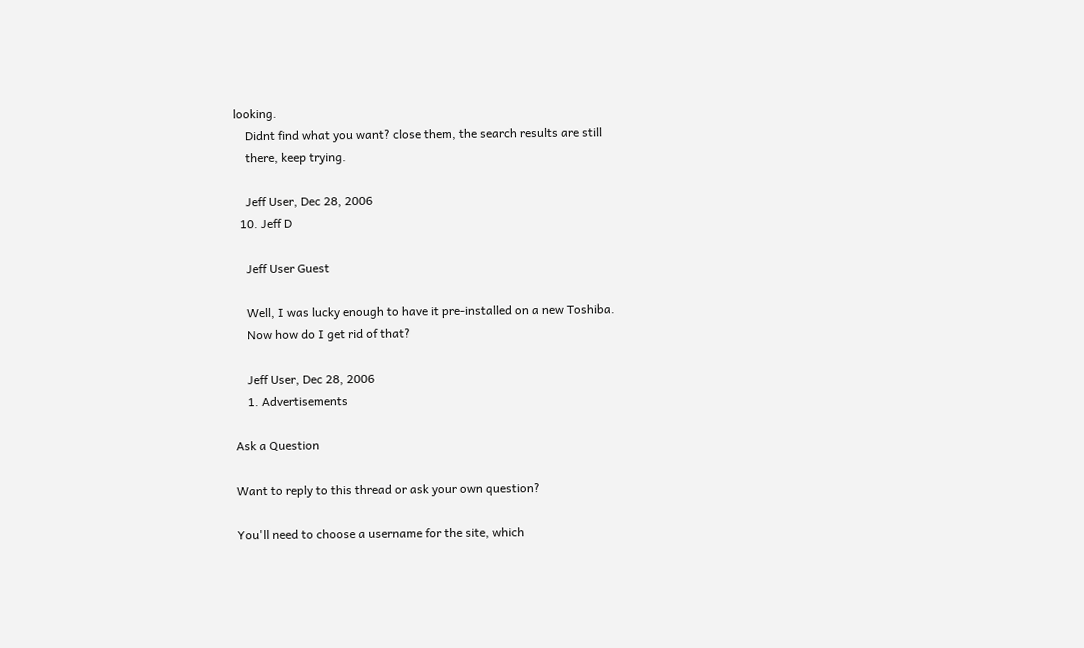looking.
    Didnt find what you want? close them, the search results are still
    there, keep trying.

    Jeff User, Dec 28, 2006
  10. Jeff D

    Jeff User Guest

    Well, I was lucky enough to have it pre-installed on a new Toshiba.
    Now how do I get rid of that?

    Jeff User, Dec 28, 2006
    1. Advertisements

Ask a Question

Want to reply to this thread or ask your own question?

You'll need to choose a username for the site, which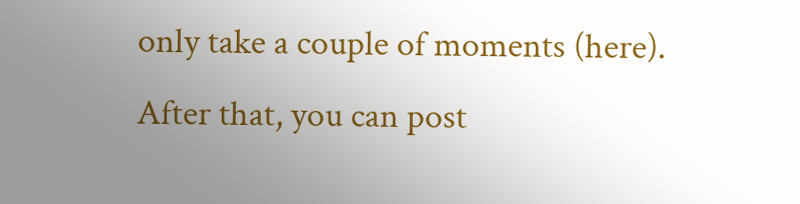only take a couple of moments (here). After that, you can post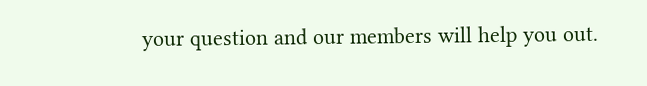your question and our members will help you out.